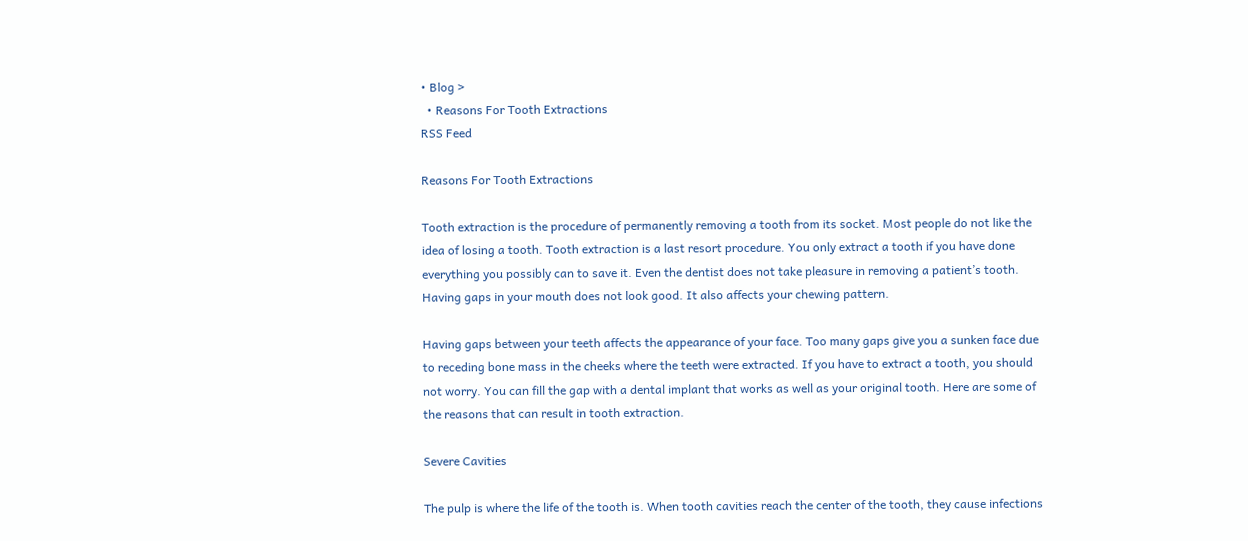• Blog >
  • Reasons For Tooth Extractions
RSS Feed

Reasons For Tooth Extractions

Tooth extraction is the procedure of permanently removing a tooth from its socket. Most people do not like the idea of losing a tooth. Tooth extraction is a last resort procedure. You only extract a tooth if you have done everything you possibly can to save it. Even the dentist does not take pleasure in removing a patient’s tooth. Having gaps in your mouth does not look good. It also affects your chewing pattern.

Having gaps between your teeth affects the appearance of your face. Too many gaps give you a sunken face due to receding bone mass in the cheeks where the teeth were extracted. If you have to extract a tooth, you should not worry. You can fill the gap with a dental implant that works as well as your original tooth. Here are some of the reasons that can result in tooth extraction.

Severe Cavities

The pulp is where the life of the tooth is. When tooth cavities reach the center of the tooth, they cause infections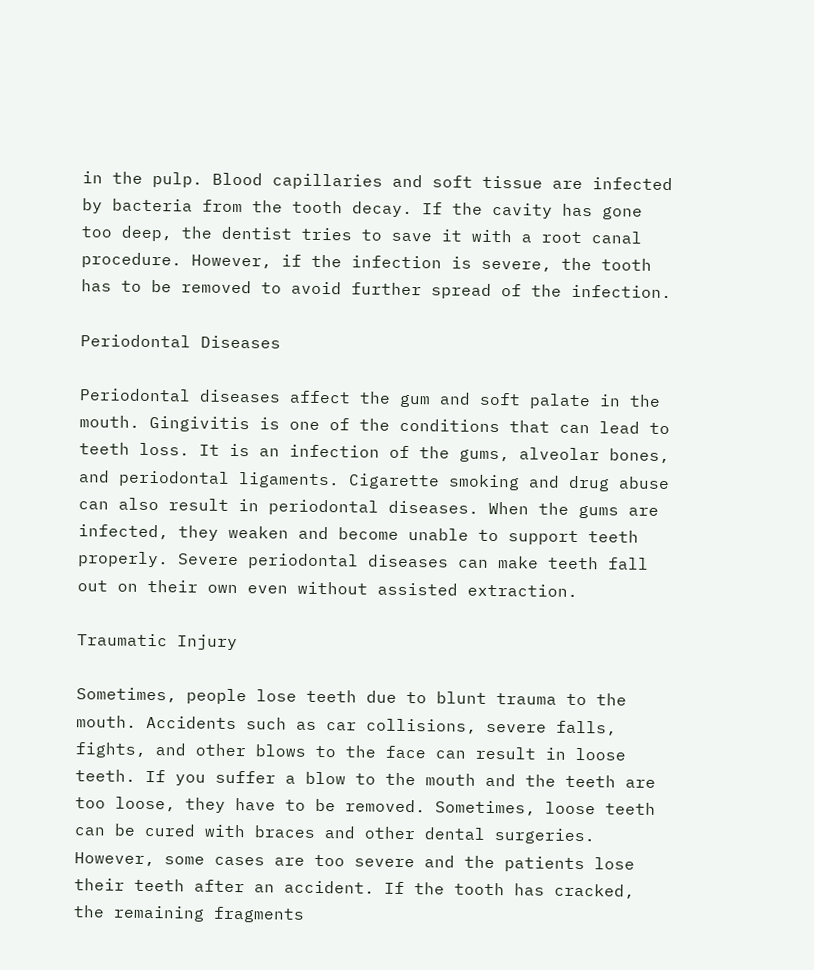in the pulp. Blood capillaries and soft tissue are infected by bacteria from the tooth decay. If the cavity has gone too deep, the dentist tries to save it with a root canal procedure. However, if the infection is severe, the tooth has to be removed to avoid further spread of the infection.

Periodontal Diseases

Periodontal diseases affect the gum and soft palate in the mouth. Gingivitis is one of the conditions that can lead to teeth loss. It is an infection of the gums, alveolar bones, and periodontal ligaments. Cigarette smoking and drug abuse can also result in periodontal diseases. When the gums are infected, they weaken and become unable to support teeth properly. Severe periodontal diseases can make teeth fall out on their own even without assisted extraction.

Traumatic Injury

Sometimes, people lose teeth due to blunt trauma to the mouth. Accidents such as car collisions, severe falls, fights, and other blows to the face can result in loose teeth. If you suffer a blow to the mouth and the teeth are too loose, they have to be removed. Sometimes, loose teeth can be cured with braces and other dental surgeries. However, some cases are too severe and the patients lose their teeth after an accident. If the tooth has cracked, the remaining fragments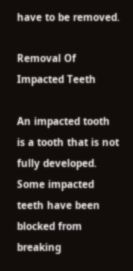have to be removed.

Removal Of Impacted Teeth

An impacted tooth is a tooth that is not fully developed. Some impacted teeth have been blocked from breaking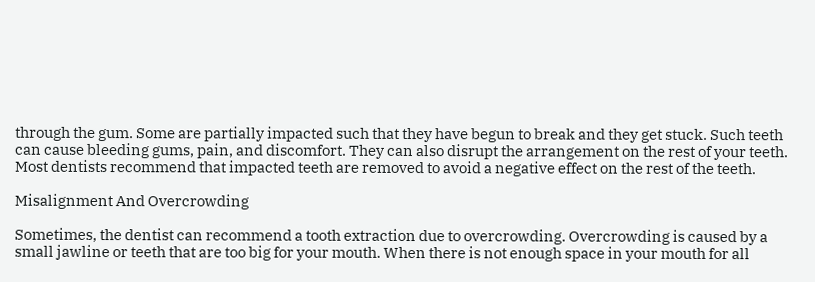through the gum. Some are partially impacted such that they have begun to break and they get stuck. Such teeth can cause bleeding gums, pain, and discomfort. They can also disrupt the arrangement on the rest of your teeth. Most dentists recommend that impacted teeth are removed to avoid a negative effect on the rest of the teeth.

Misalignment And Overcrowding

Sometimes, the dentist can recommend a tooth extraction due to overcrowding. Overcrowding is caused by a small jawline or teeth that are too big for your mouth. When there is not enough space in your mouth for all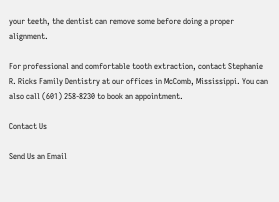your teeth, the dentist can remove some before doing a proper alignment.

For professional and comfortable tooth extraction, contact Stephanie R. Ricks Family Dentistry at our offices in McComb, Mississippi. You can also call (601) 258-8230 to book an appointment.

Contact Us

Send Us an Email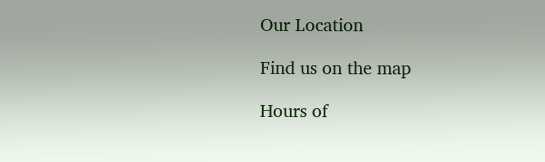Our Location

Find us on the map

Hours of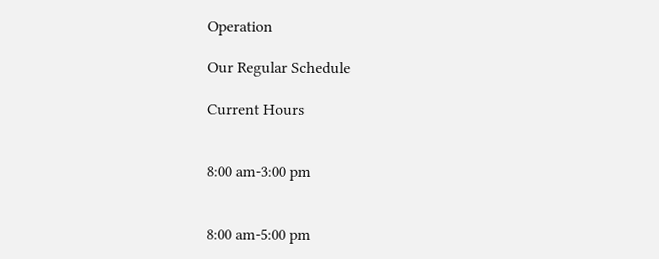Operation

Our Regular Schedule

Current Hours


8:00 am-3:00 pm


8:00 am-5:00 pm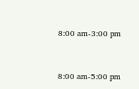8:00 am-3:00 pm


8:00 am-5:00 pm